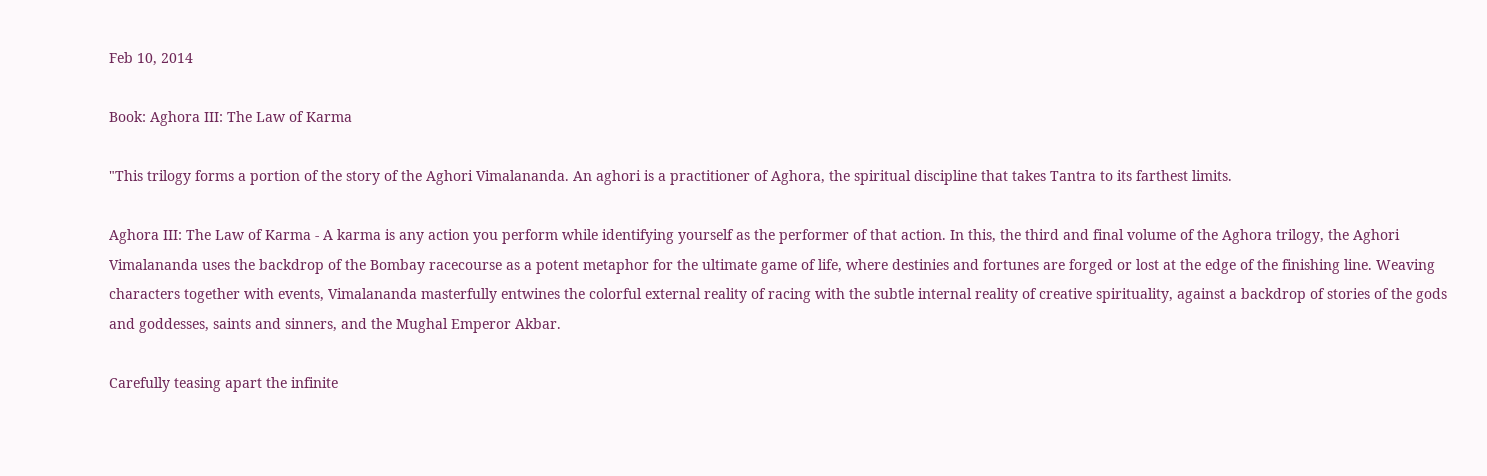Feb 10, 2014

Book: Aghora III: The Law of Karma

"This trilogy forms a portion of the story of the Aghori Vimalananda. An aghori is a practitioner of Aghora, the spiritual discipline that takes Tantra to its farthest limits.

Aghora III: The Law of Karma - A karma is any action you perform while identifying yourself as the performer of that action. In this, the third and final volume of the Aghora trilogy, the Aghori Vimalananda uses the backdrop of the Bombay racecourse as a potent metaphor for the ultimate game of life, where destinies and fortunes are forged or lost at the edge of the finishing line. Weaving characters together with events, Vimalananda masterfully entwines the colorful external reality of racing with the subtle internal reality of creative spirituality, against a backdrop of stories of the gods and goddesses, saints and sinners, and the Mughal Emperor Akbar.

Carefully teasing apart the infinite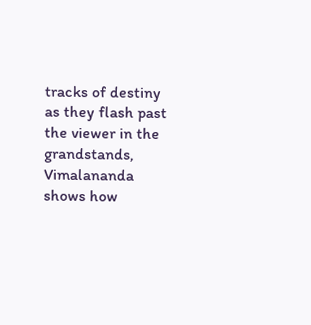tracks of destiny as they flash past the viewer in the grandstands, Vimalananda shows how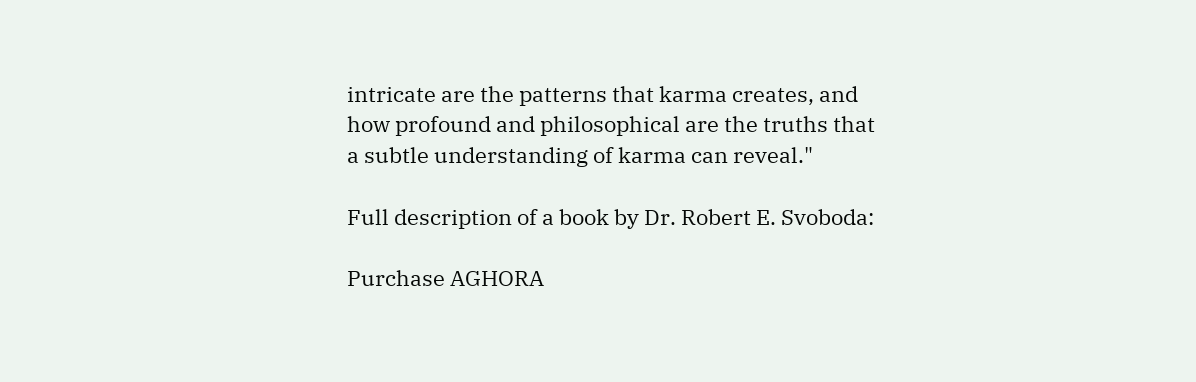intricate are the patterns that karma creates, and how profound and philosophical are the truths that a subtle understanding of karma can reveal."

Full description of a book by Dr. Robert E. Svoboda:

Purchase AGHORA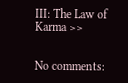III: The Law of Karma >>


No comments: